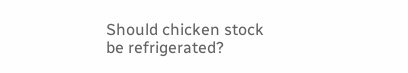Should chicken stock be refrigerated?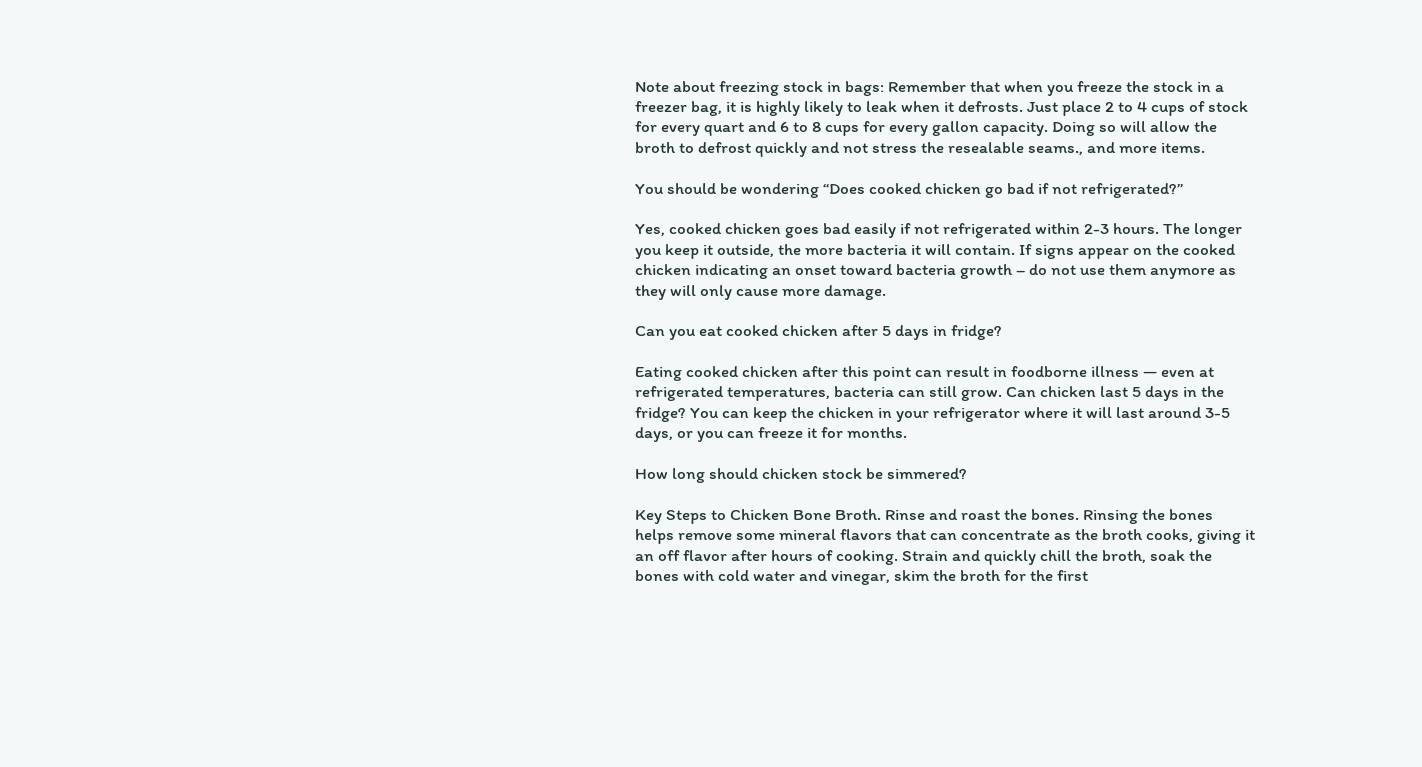Note about freezing stock in bags: Remember that when you freeze the stock in a freezer bag, it is highly likely to leak when it defrosts. Just place 2 to 4 cups of stock for every quart and 6 to 8 cups for every gallon capacity. Doing so will allow the broth to defrost quickly and not stress the resealable seams., and more items.

You should be wondering “Does cooked chicken go bad if not refrigerated?”

Yes, cooked chicken goes bad easily if not refrigerated within 2-3 hours. The longer you keep it outside, the more bacteria it will contain. If signs appear on the cooked chicken indicating an onset toward bacteria growth – do not use them anymore as they will only cause more damage.

Can you eat cooked chicken after 5 days in fridge?

Eating cooked chicken after this point can result in foodborne illness — even at refrigerated temperatures, bacteria can still grow. Can chicken last 5 days in the fridge? You can keep the chicken in your refrigerator where it will last around 3-5 days, or you can freeze it for months.

How long should chicken stock be simmered?

Key Steps to Chicken Bone Broth. Rinse and roast the bones. Rinsing the bones helps remove some mineral flavors that can concentrate as the broth cooks, giving it an off flavor after hours of cooking. Strain and quickly chill the broth, soak the bones with cold water and vinegar, skim the broth for the first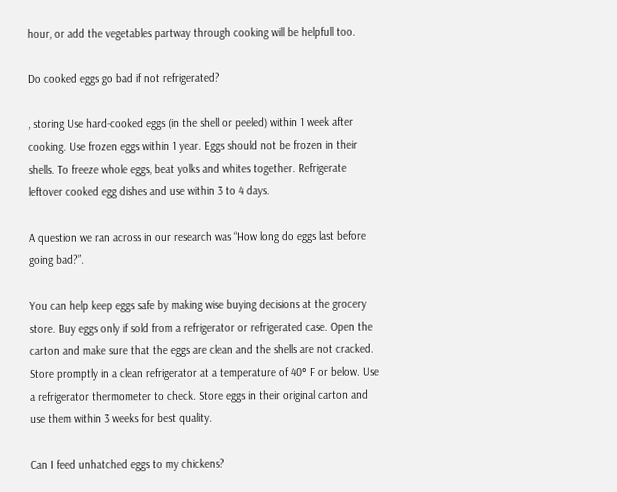hour, or add the vegetables partway through cooking will be helpfull too.

Do cooked eggs go bad if not refrigerated?

, storing Use hard-cooked eggs (in the shell or peeled) within 1 week after cooking. Use frozen eggs within 1 year. Eggs should not be frozen in their shells. To freeze whole eggs, beat yolks and whites together. Refrigerate leftover cooked egg dishes and use within 3 to 4 days.

A question we ran across in our research was “How long do eggs last before going bad?”.

You can help keep eggs safe by making wise buying decisions at the grocery store. Buy eggs only if sold from a refrigerator or refrigerated case. Open the carton and make sure that the eggs are clean and the shells are not cracked. Store promptly in a clean refrigerator at a temperature of 40° F or below. Use a refrigerator thermometer to check. Store eggs in their original carton and use them within 3 weeks for best quality.

Can I feed unhatched eggs to my chickens?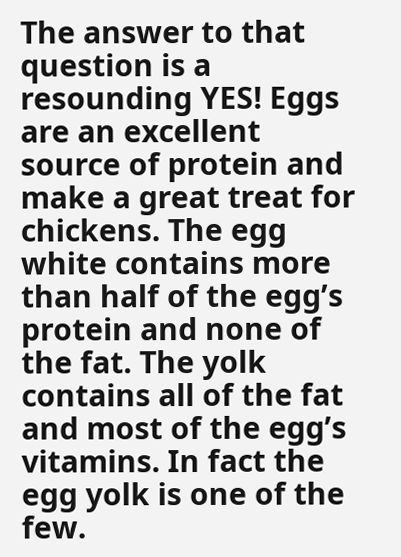The answer to that question is a resounding YES! Eggs are an excellent source of protein and make a great treat for chickens. The egg white contains more than half of the egg’s protein and none of the fat. The yolk contains all of the fat and most of the egg’s vitamins. In fact the egg yolk is one of the few.